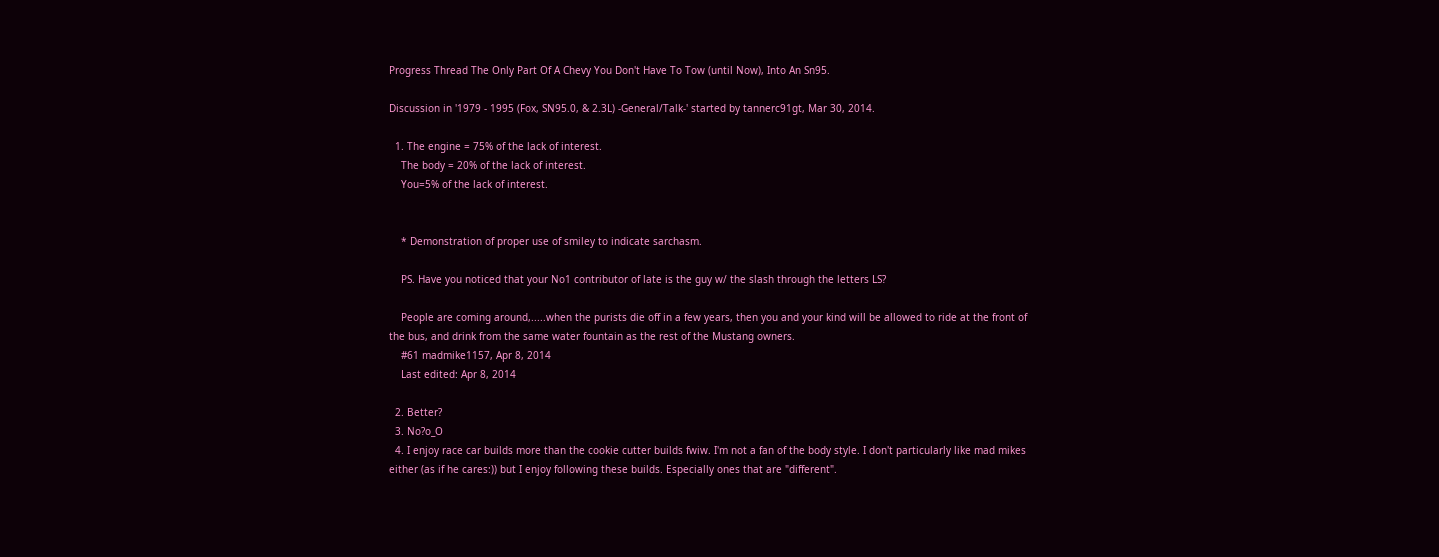Progress Thread The Only Part Of A Chevy You Don't Have To Tow (until Now), Into An Sn95.

Discussion in '1979 - 1995 (Fox, SN95.0, & 2.3L) -General/Talk-' started by tannerc91gt, Mar 30, 2014.

  1. The engine = 75% of the lack of interest.
    The body = 20% of the lack of interest.
    You=5% of the lack of interest.


    * Demonstration of proper use of smiley to indicate sarchasm.

    PS. Have you noticed that your No1 contributor of late is the guy w/ the slash through the letters LS?

    People are coming around,.....when the purists die off in a few years, then you and your kind will be allowed to ride at the front of the bus, and drink from the same water fountain as the rest of the Mustang owners.
    #61 madmike1157, Apr 8, 2014
    Last edited: Apr 8, 2014

  2. Better?
  3. No?o_O
  4. I enjoy race car builds more than the cookie cutter builds fwiw. I'm not a fan of the body style. I don't particularly like mad mikes either (as if he cares:)) but I enjoy following these builds. Especially ones that are "different".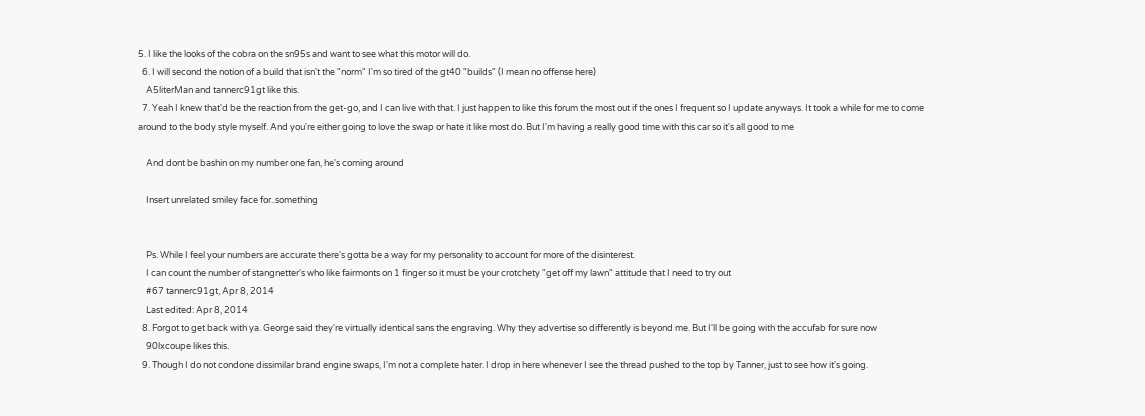5. I like the looks of the cobra on the sn95s and want to see what this motor will do.
  6. I will second the notion of a build that isn't the "norm" I'm so tired of the gt40 "builds" (I mean no offense here)
    A5literMan and tannerc91gt like this.
  7. Yeah I knew that'd be the reaction from the get-go, and I can live with that. I just happen to like this forum the most out if the ones I frequent so I update anyways. It took a while for me to come around to the body style myself. And you're either going to love the swap or hate it like most do. But I'm having a really good time with this car so it's all good to me

    And dont be bashin on my number one fan, he's coming around

    Insert unrelated smiley face for..something


    Ps. While I feel your numbers are accurate there's gotta be a way for my personality to account for more of the disinterest.
    I can count the number of stangnetter's who like fairmonts on 1 finger so it must be your crotchety "get off my lawn" attitude that I need to try out
    #67 tannerc91gt, Apr 8, 2014
    Last edited: Apr 8, 2014
  8. Forgot to get back with ya. George said they're virtually identical sans the engraving. Why they advertise so differently is beyond me. But I'll be going with the accufab for sure now
    90lxcoupe likes this.
  9. Though I do not condone dissimilar brand engine swaps, I'm not a complete hater. I drop in here whenever I see the thread pushed to the top by Tanner, just to see how it's going.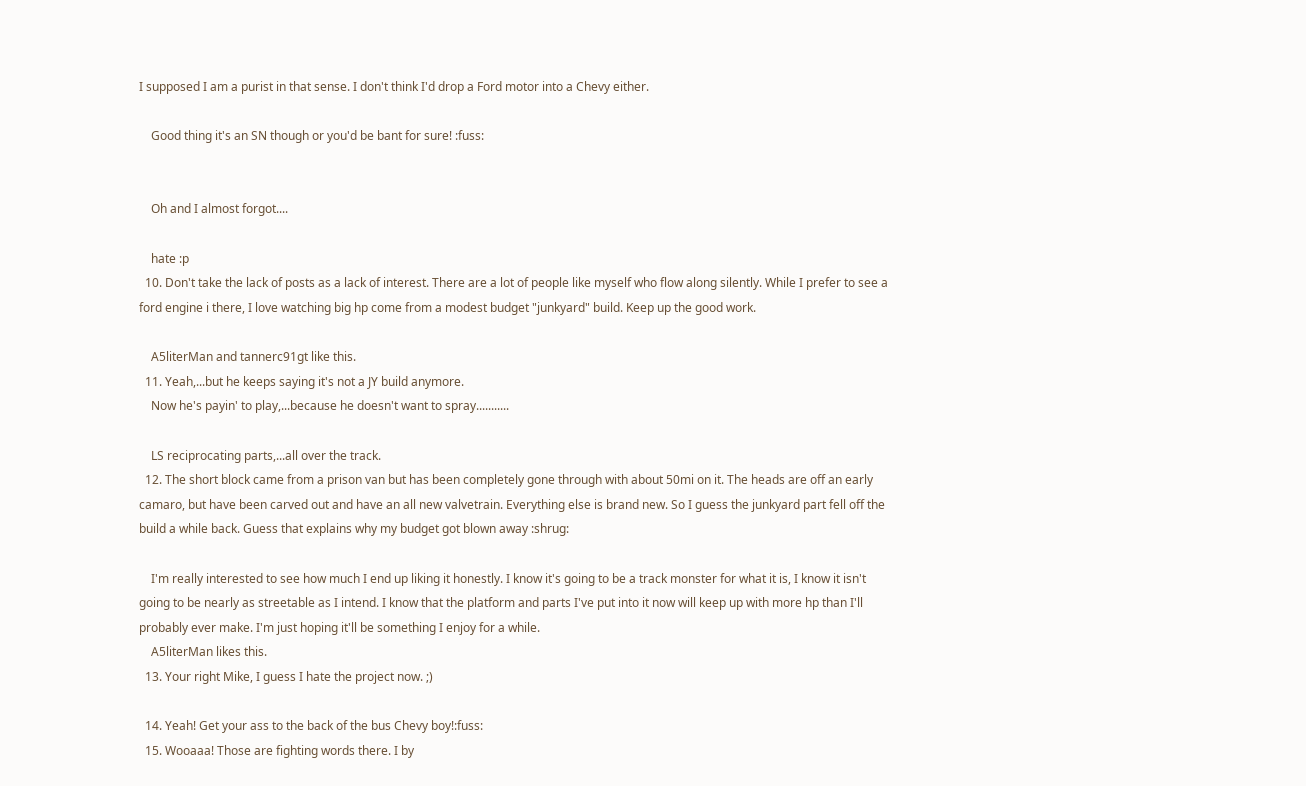I supposed I am a purist in that sense. I don't think I'd drop a Ford motor into a Chevy either.

    Good thing it's an SN though or you'd be bant for sure! :fuss:


    Oh and I almost forgot....

    hate :p
  10. Don't take the lack of posts as a lack of interest. There are a lot of people like myself who flow along silently. While I prefer to see a ford engine i there, I love watching big hp come from a modest budget "junkyard" build. Keep up the good work.

    A5literMan and tannerc91gt like this.
  11. Yeah,...but he keeps saying it's not a JY build anymore.
    Now he's payin' to play,...because he doesn't want to spray...........

    LS reciprocating parts,...all over the track.
  12. The short block came from a prison van but has been completely gone through with about 50mi on it. The heads are off an early camaro, but have been carved out and have an all new valvetrain. Everything else is brand new. So I guess the junkyard part fell off the build a while back. Guess that explains why my budget got blown away :shrug:

    I'm really interested to see how much I end up liking it honestly. I know it's going to be a track monster for what it is, I know it isn't going to be nearly as streetable as I intend. I know that the platform and parts I've put into it now will keep up with more hp than I'll probably ever make. I'm just hoping it'll be something I enjoy for a while.
    A5literMan likes this.
  13. Your right Mike, I guess I hate the project now. ;)

  14. Yeah! Get your ass to the back of the bus Chevy boy!:fuss:
  15. Wooaaa! Those are fighting words there. I by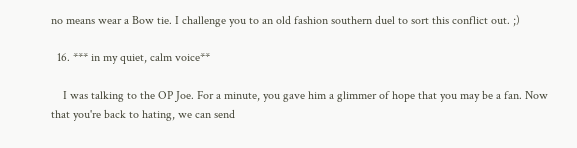no means wear a Bow tie. I challenge you to an old fashion southern duel to sort this conflict out. ;)

  16. *** in my quiet, calm voice**

    I was talking to the OP Joe. For a minute, you gave him a glimmer of hope that you may be a fan. Now that you're back to hating, we can send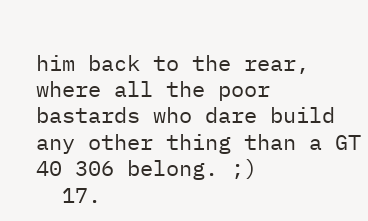him back to the rear, where all the poor bastards who dare build any other thing than a GT 40 306 belong. ;)
  17.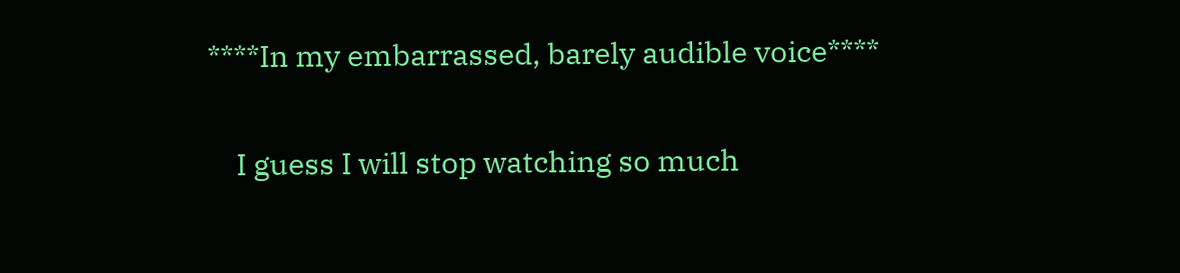****In my embarrassed, barely audible voice****

    I guess I will stop watching so much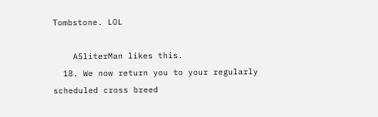Tombstone. LOL

    A5literMan likes this.
  18. We now return you to your regularly scheduled cross breed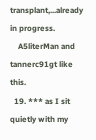transplant,...already in progress.
    A5literMan and tannerc91gt like this.
  19. *** as I sit quietly with my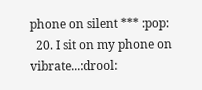phone on silent *** :pop:
  20. I sit on my phone on vibrate...:drool: